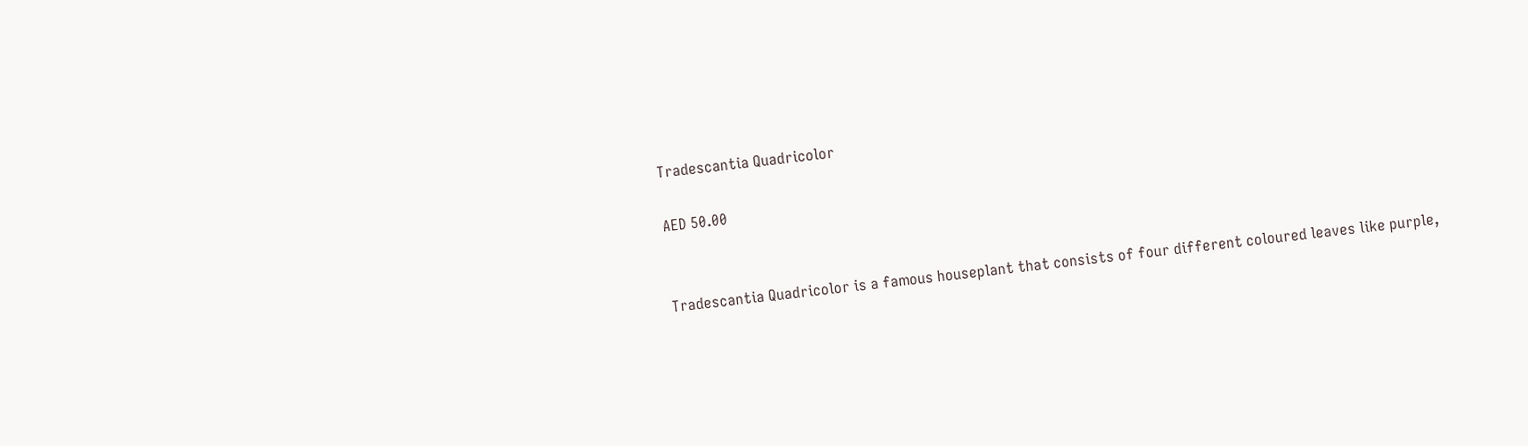Tradescantia Quadricolor

AED 50.00


Tradescantia Quadricolor is a famous houseplant that consists of four different coloured leaves like purple,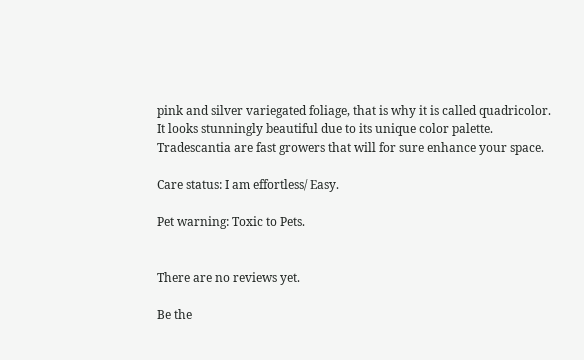pink and silver variegated foliage, that is why it is called quadricolor. It looks stunningly beautiful due to its unique color palette. Tradescantia are fast growers that will for sure enhance your space.

Care status: I am effortless/ Easy.

Pet warning: Toxic to Pets.


There are no reviews yet.

Be the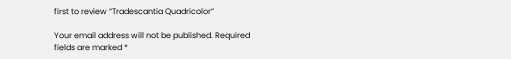first to review “Tradescantia Quadricolor”

Your email address will not be published. Required fields are marked *